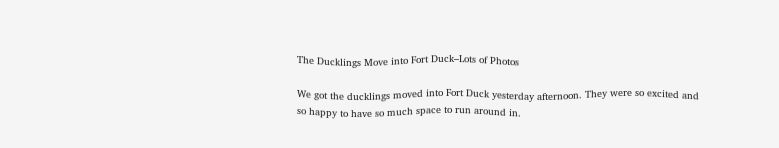The Ducklings Move into Fort Duck–Lots of Photos

We got the ducklings moved into Fort Duck yesterday afternoon. They were so excited and so happy to have so much space to run around in.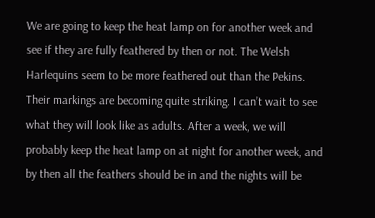We are going to keep the heat lamp on for another week and see if they are fully feathered by then or not. The Welsh Harlequins seem to be more feathered out than the Pekins. Their markings are becoming quite striking. I can’t wait to see what they will look like as adults. After a week, we will probably keep the heat lamp on at night for another week, and by then all the feathers should be in and the nights will be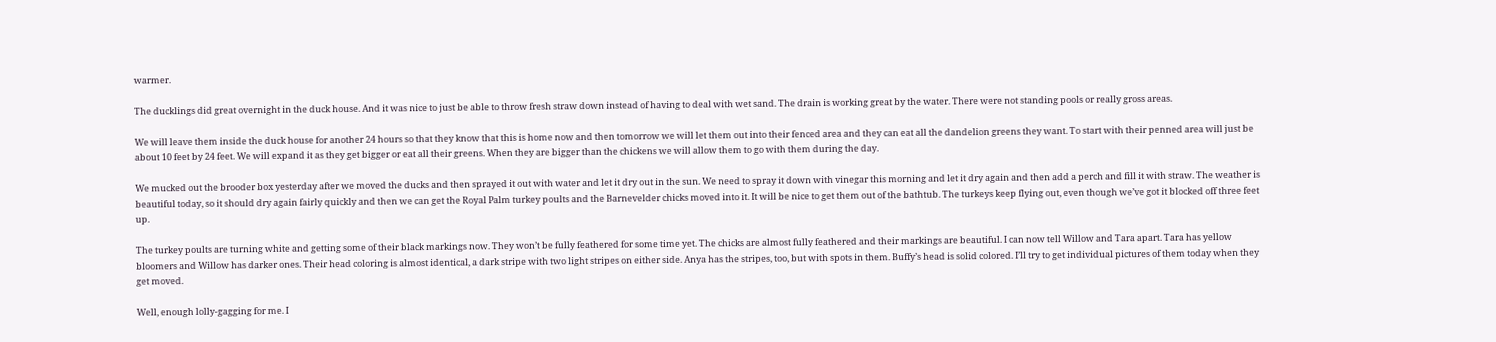warmer.

The ducklings did great overnight in the duck house. And it was nice to just be able to throw fresh straw down instead of having to deal with wet sand. The drain is working great by the water. There were not standing pools or really gross areas.

We will leave them inside the duck house for another 24 hours so that they know that this is home now and then tomorrow we will let them out into their fenced area and they can eat all the dandelion greens they want. To start with their penned area will just be about 10 feet by 24 feet. We will expand it as they get bigger or eat all their greens. When they are bigger than the chickens we will allow them to go with them during the day.

We mucked out the brooder box yesterday after we moved the ducks and then sprayed it out with water and let it dry out in the sun. We need to spray it down with vinegar this morning and let it dry again and then add a perch and fill it with straw. The weather is beautiful today, so it should dry again fairly quickly and then we can get the Royal Palm turkey poults and the Barnevelder chicks moved into it. It will be nice to get them out of the bathtub. The turkeys keep flying out, even though we’ve got it blocked off three feet up.

The turkey poults are turning white and getting some of their black markings now. They won’t be fully feathered for some time yet. The chicks are almost fully feathered and their markings are beautiful. I can now tell Willow and Tara apart. Tara has yellow bloomers and Willow has darker ones. Their head coloring is almost identical, a dark stripe with two light stripes on either side. Anya has the stripes, too, but with spots in them. Buffy’s head is solid colored. I’ll try to get individual pictures of them today when they get moved.

Well, enough lolly-gagging for me. I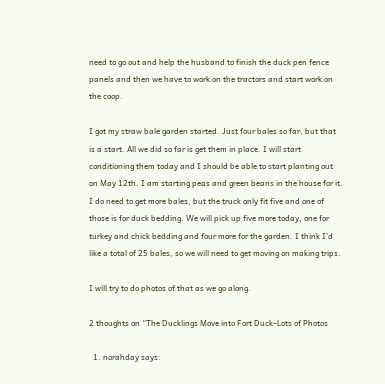need to go out and help the husband to finish the duck pen fence panels and then we have to work on the tractors and start work on the coop.

I got my straw bale garden started. Just four bales so far, but that is a start. All we did so far is get them in place. I will start conditioning them today and I should be able to start planting out on May 12th. I am starting peas and green beans in the house for it. I do need to get more bales, but the truck only fit five and one of those is for duck bedding. We will pick up five more today, one for turkey and chick bedding and four more for the garden. I think I’d like a total of 25 bales, so we will need to get moving on making trips.

I will try to do photos of that as we go along.

2 thoughts on “The Ducklings Move into Fort Duck–Lots of Photos

  1. norahday says: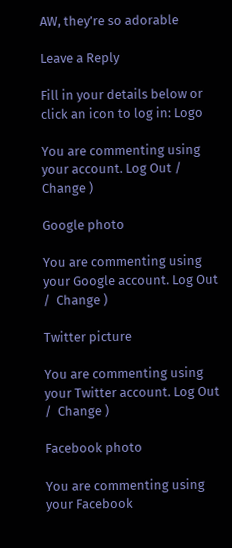AW, they’re so adorable

Leave a Reply

Fill in your details below or click an icon to log in: Logo

You are commenting using your account. Log Out /  Change )

Google photo

You are commenting using your Google account. Log Out /  Change )

Twitter picture

You are commenting using your Twitter account. Log Out /  Change )

Facebook photo

You are commenting using your Facebook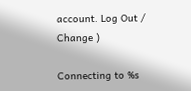account. Log Out /  Change )

Connecting to %s